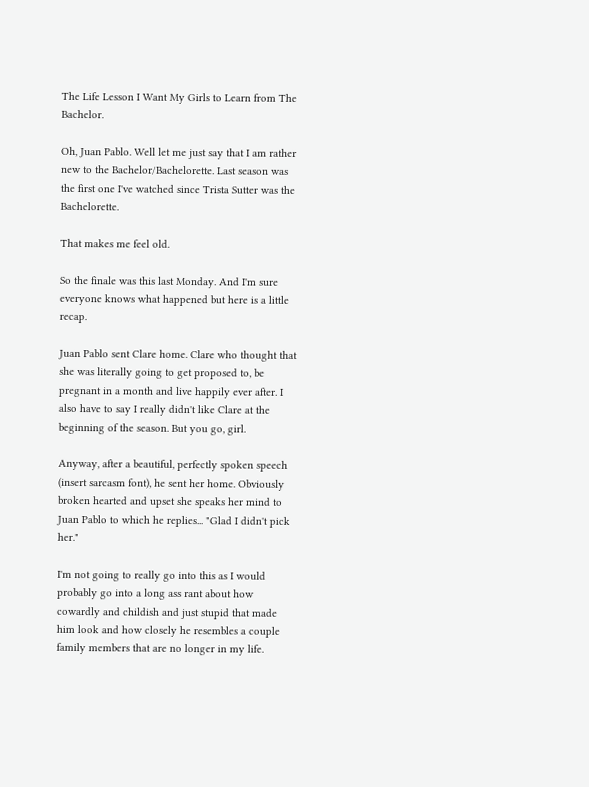The Life Lesson I Want My Girls to Learn from The Bachelor.

Oh, Juan Pablo. Well let me just say that I am rather new to the Bachelor/Bachelorette. Last season was the first one I've watched since Trista Sutter was the Bachelorette.

That makes me feel old.

So the finale was this last Monday. And I'm sure everyone knows what happened but here is a little recap.

Juan Pablo sent Clare home. Clare who thought that she was literally going to get proposed to, be pregnant in a month and live happily ever after. I also have to say I really didn't like Clare at the beginning of the season. But you go, girl.

Anyway, after a beautiful, perfectly spoken speech (insert sarcasm font), he sent her home. Obviously broken hearted and upset she speaks her mind to Juan Pablo to which he replies... "Glad I didn't pick her."

I'm not going to really go into this as I would probably go into a long ass rant about how cowardly and childish and just stupid that made him look and how closely he resembles a couple family members that are no longer in my life.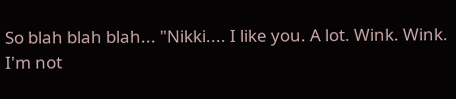So blah blah blah... "Nikki.... I like you. A lot. Wink. Wink. I'm not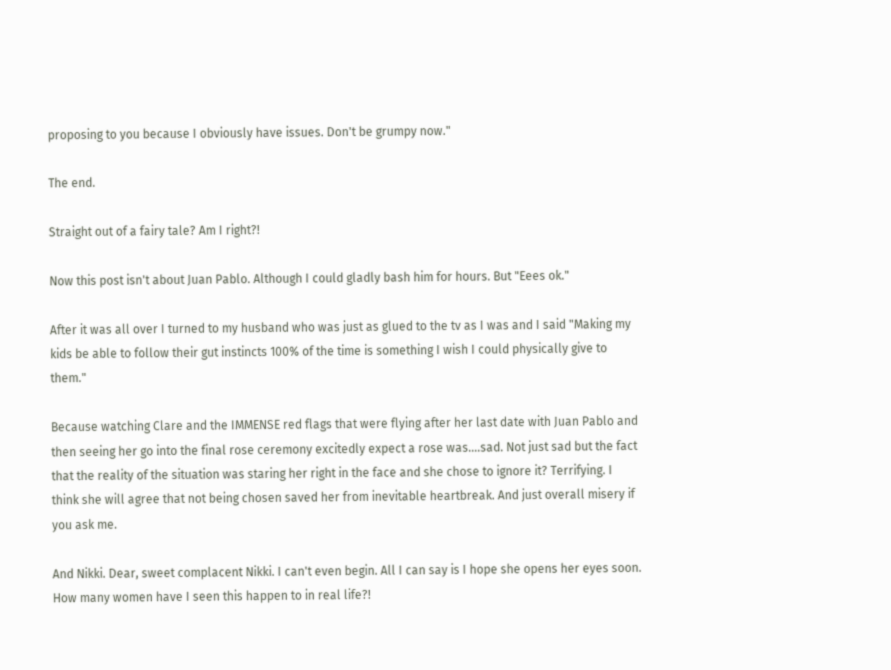proposing to you because I obviously have issues. Don't be grumpy now."

The end.

Straight out of a fairy tale? Am I right?!

Now this post isn't about Juan Pablo. Although I could gladly bash him for hours. But "Eees ok."

After it was all over I turned to my husband who was just as glued to the tv as I was and I said "Making my kids be able to follow their gut instincts 100% of the time is something I wish I could physically give to them."

Because watching Clare and the IMMENSE red flags that were flying after her last date with Juan Pablo and then seeing her go into the final rose ceremony excitedly expect a rose was....sad. Not just sad but the fact that the reality of the situation was staring her right in the face and she chose to ignore it? Terrifying. I think she will agree that not being chosen saved her from inevitable heartbreak. And just overall misery if you ask me.

And Nikki. Dear, sweet complacent Nikki. I can't even begin. All I can say is I hope she opens her eyes soon. How many women have I seen this happen to in real life?!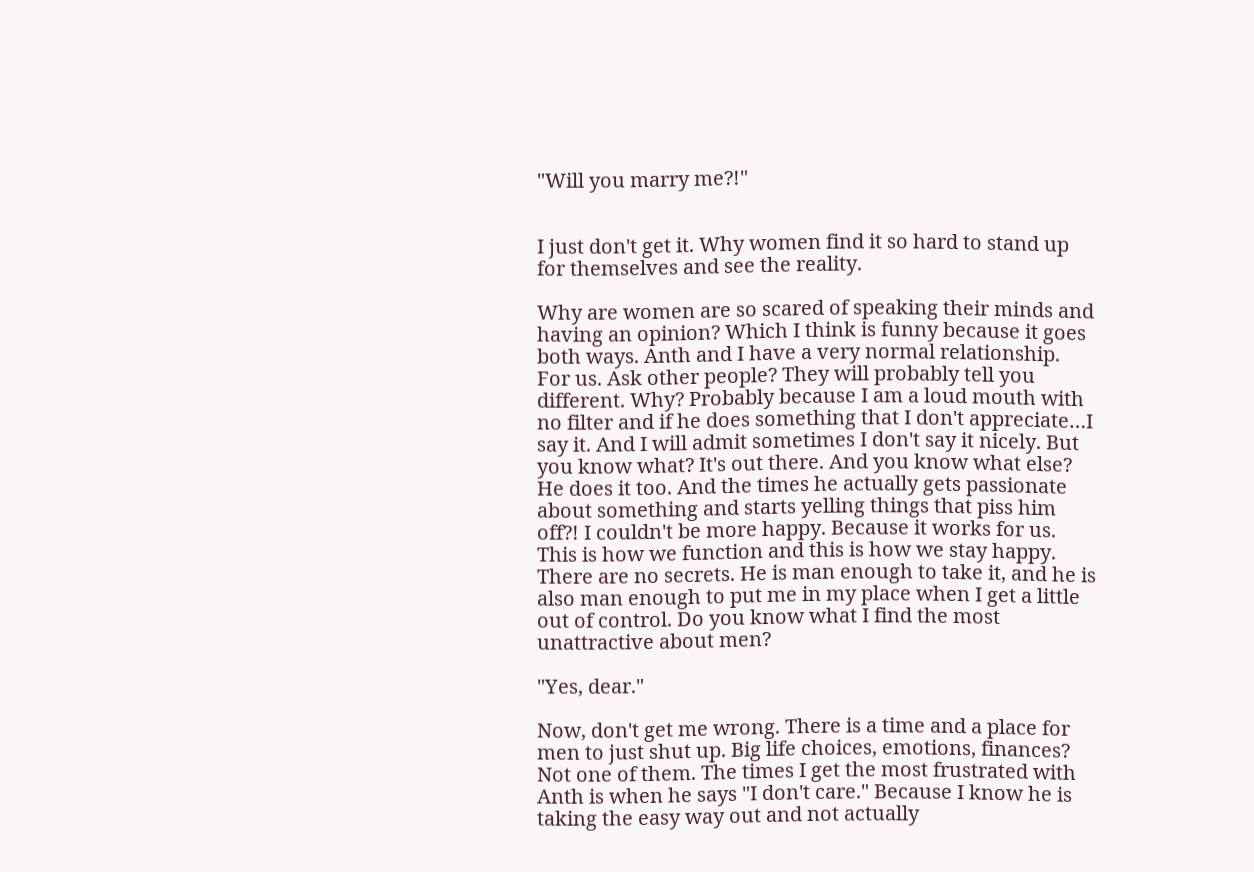"Will you marry me?!"


I just don't get it. Why women find it so hard to stand up for themselves and see the reality.

Why are women are so scared of speaking their minds and having an opinion? Which I think is funny because it goes both ways. Anth and I have a very normal relationship. For us. Ask other people? They will probably tell you different. Why? Probably because I am a loud mouth with no filter and if he does something that I don't appreciate…I say it. And I will admit sometimes I don't say it nicely. But you know what? It's out there. And you know what else? He does it too. And the times he actually gets passionate about something and starts yelling things that piss him off?! I couldn't be more happy. Because it works for us. This is how we function and this is how we stay happy. There are no secrets. He is man enough to take it, and he is also man enough to put me in my place when I get a little out of control. Do you know what I find the most unattractive about men?

"Yes, dear."

Now, don't get me wrong. There is a time and a place for men to just shut up. Big life choices, emotions, finances? Not one of them. The times I get the most frustrated with Anth is when he says "I don't care." Because I know he is taking the easy way out and not actually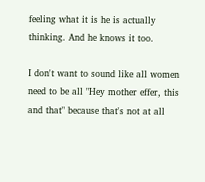feeling what it is he is actually thinking. And he knows it too.

I don't want to sound like all women need to be all "Hey mother effer, this and that" because that's not at all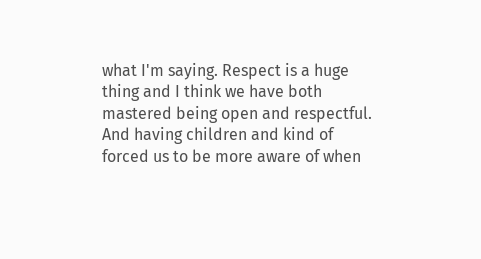what I'm saying. Respect is a huge thing and I think we have both mastered being open and respectful. And having children and kind of forced us to be more aware of when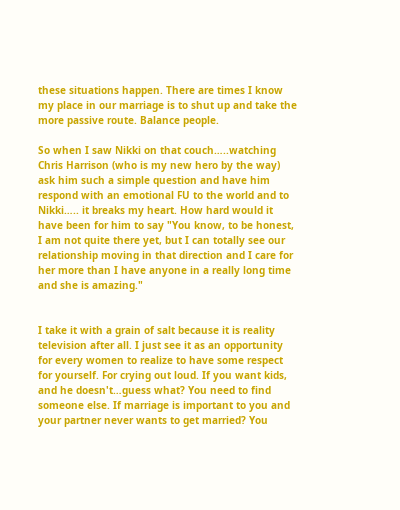these situations happen. There are times I know my place in our marriage is to shut up and take the more passive route. Balance people.

So when I saw Nikki on that couch…..watching Chris Harrison (who is my new hero by the way) ask him such a simple question and have him respond with an emotional FU to the world and to Nikki….. it breaks my heart. How hard would it have been for him to say "You know, to be honest, I am not quite there yet, but I can totally see our relationship moving in that direction and I care for her more than I have anyone in a really long time and she is amazing."


I take it with a grain of salt because it is reality television after all. I just see it as an opportunity for every women to realize to have some respect for yourself. For crying out loud. If you want kids, and he doesn't…guess what? You need to find someone else. If marriage is important to you and your partner never wants to get married? You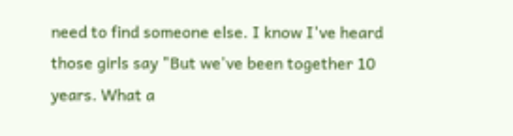need to find someone else. I know I've heard those girls say "But we've been together 10 years. What a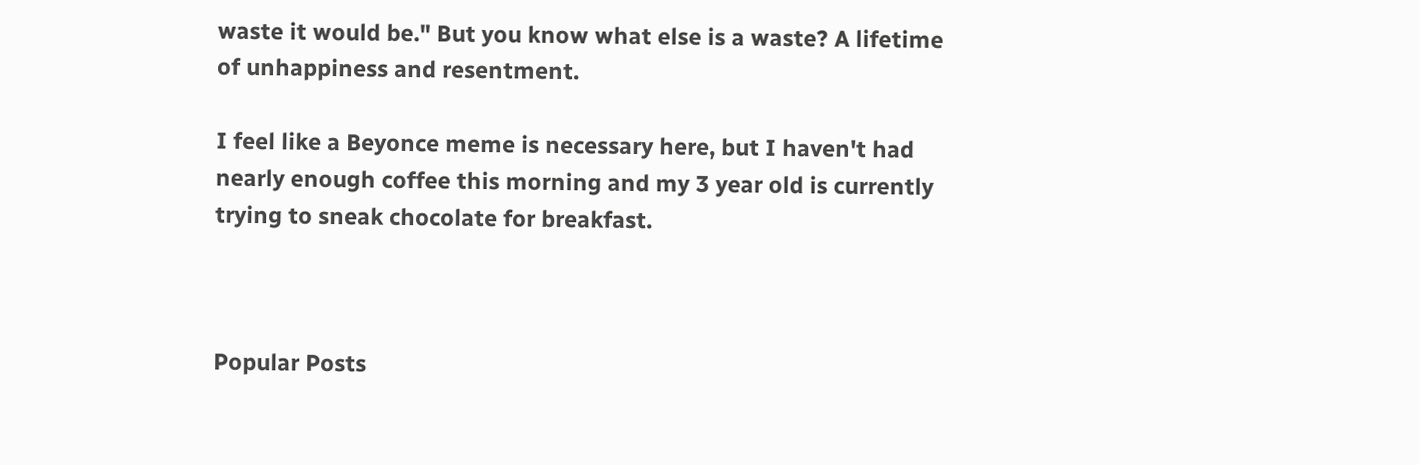waste it would be." But you know what else is a waste? A lifetime of unhappiness and resentment.

I feel like a Beyonce meme is necessary here, but I haven't had nearly enough coffee this morning and my 3 year old is currently trying to sneak chocolate for breakfast.



Popular Posts